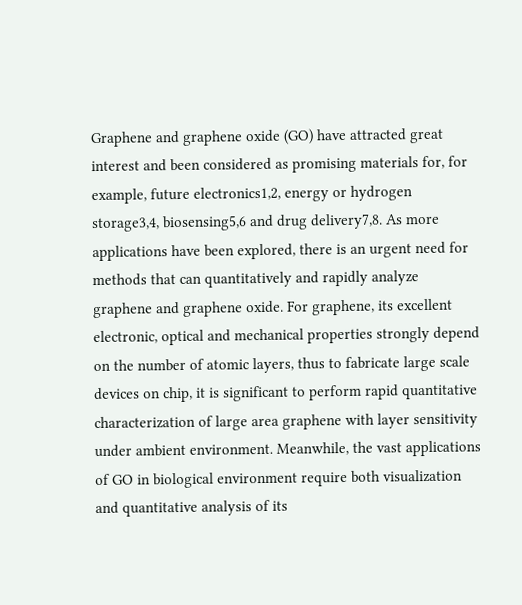Graphene and graphene oxide (GO) have attracted great interest and been considered as promising materials for, for example, future electronics1,2, energy or hydrogen storage3,4, biosensing5,6 and drug delivery7,8. As more applications have been explored, there is an urgent need for methods that can quantitatively and rapidly analyze graphene and graphene oxide. For graphene, its excellent electronic, optical and mechanical properties strongly depend on the number of atomic layers, thus to fabricate large scale devices on chip, it is significant to perform rapid quantitative characterization of large area graphene with layer sensitivity under ambient environment. Meanwhile, the vast applications of GO in biological environment require both visualization and quantitative analysis of its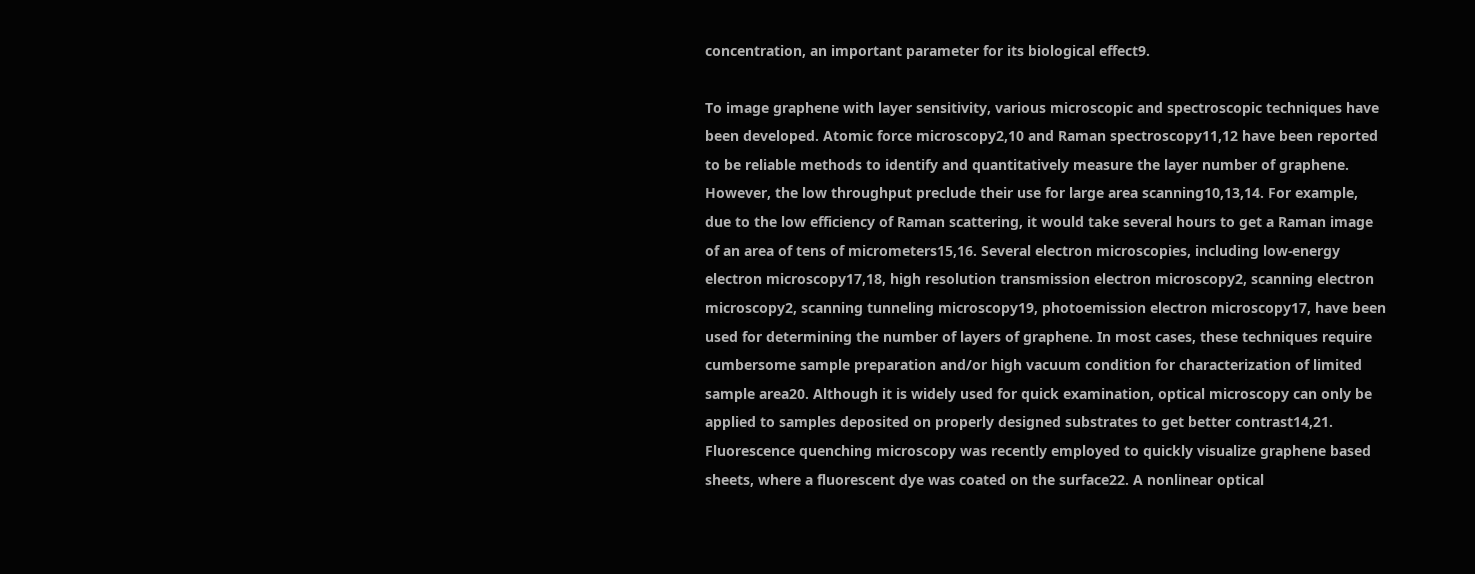concentration, an important parameter for its biological effect9.

To image graphene with layer sensitivity, various microscopic and spectroscopic techniques have been developed. Atomic force microscopy2,10 and Raman spectroscopy11,12 have been reported to be reliable methods to identify and quantitatively measure the layer number of graphene. However, the low throughput preclude their use for large area scanning10,13,14. For example, due to the low efficiency of Raman scattering, it would take several hours to get a Raman image of an area of tens of micrometers15,16. Several electron microscopies, including low-energy electron microscopy17,18, high resolution transmission electron microscopy2, scanning electron microscopy2, scanning tunneling microscopy19, photoemission electron microscopy17, have been used for determining the number of layers of graphene. In most cases, these techniques require cumbersome sample preparation and/or high vacuum condition for characterization of limited sample area20. Although it is widely used for quick examination, optical microscopy can only be applied to samples deposited on properly designed substrates to get better contrast14,21. Fluorescence quenching microscopy was recently employed to quickly visualize graphene based sheets, where a fluorescent dye was coated on the surface22. A nonlinear optical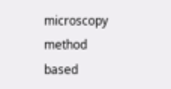microscopy method based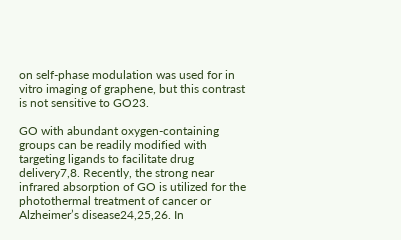on self-phase modulation was used for in vitro imaging of graphene, but this contrast is not sensitive to GO23.

GO with abundant oxygen-containing groups can be readily modified with targeting ligands to facilitate drug delivery7,8. Recently, the strong near infrared absorption of GO is utilized for the photothermal treatment of cancer or Alzheimer’s disease24,25,26. In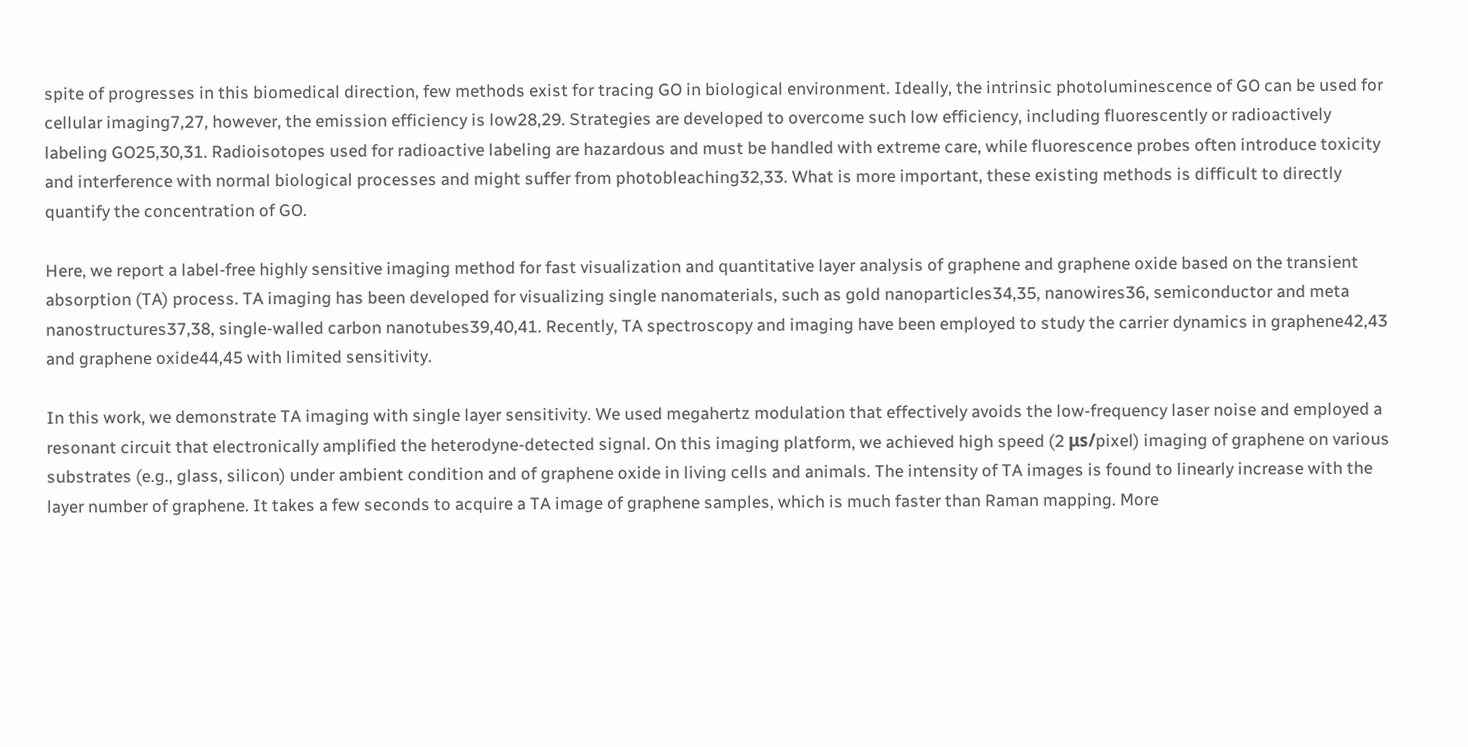spite of progresses in this biomedical direction, few methods exist for tracing GO in biological environment. Ideally, the intrinsic photoluminescence of GO can be used for cellular imaging7,27, however, the emission efficiency is low28,29. Strategies are developed to overcome such low efficiency, including fluorescently or radioactively labeling GO25,30,31. Radioisotopes used for radioactive labeling are hazardous and must be handled with extreme care, while fluorescence probes often introduce toxicity and interference with normal biological processes and might suffer from photobleaching32,33. What is more important, these existing methods is difficult to directly quantify the concentration of GO.

Here, we report a label-free highly sensitive imaging method for fast visualization and quantitative layer analysis of graphene and graphene oxide based on the transient absorption (TA) process. TA imaging has been developed for visualizing single nanomaterials, such as gold nanoparticles34,35, nanowires36, semiconductor and meta nanostructures37,38, single-walled carbon nanotubes39,40,41. Recently, TA spectroscopy and imaging have been employed to study the carrier dynamics in graphene42,43 and graphene oxide44,45 with limited sensitivity.

In this work, we demonstrate TA imaging with single layer sensitivity. We used megahertz modulation that effectively avoids the low-frequency laser noise and employed a resonant circuit that electronically amplified the heterodyne-detected signal. On this imaging platform, we achieved high speed (2 μs/pixel) imaging of graphene on various substrates (e.g., glass, silicon) under ambient condition and of graphene oxide in living cells and animals. The intensity of TA images is found to linearly increase with the layer number of graphene. It takes a few seconds to acquire a TA image of graphene samples, which is much faster than Raman mapping. More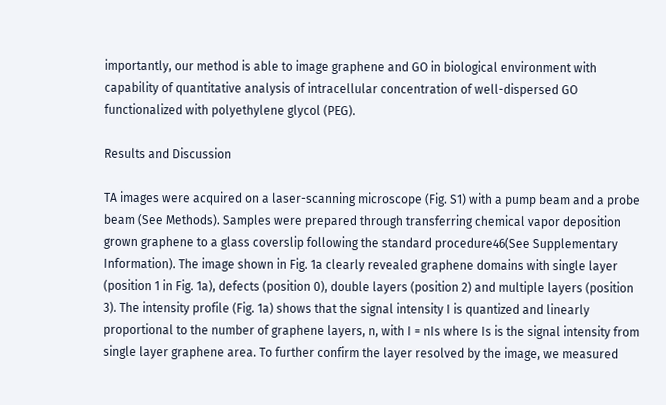importantly, our method is able to image graphene and GO in biological environment with capability of quantitative analysis of intracellular concentration of well-dispersed GO functionalized with polyethylene glycol (PEG).

Results and Discussion

TA images were acquired on a laser-scanning microscope (Fig. S1) with a pump beam and a probe beam (See Methods). Samples were prepared through transferring chemical vapor deposition grown graphene to a glass coverslip following the standard procedure46(See Supplementary Information). The image shown in Fig. 1a clearly revealed graphene domains with single layer (position 1 in Fig. 1a), defects (position 0), double layers (position 2) and multiple layers (position 3). The intensity profile (Fig. 1a) shows that the signal intensity I is quantized and linearly proportional to the number of graphene layers, n, with I = nIs where Is is the signal intensity from single layer graphene area. To further confirm the layer resolved by the image, we measured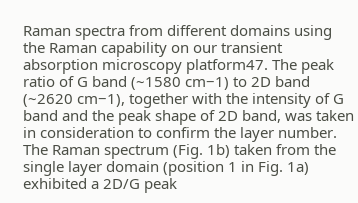Raman spectra from different domains using the Raman capability on our transient absorption microscopy platform47. The peak ratio of G band (~1580 cm−1) to 2D band (~2620 cm−1), together with the intensity of G band and the peak shape of 2D band, was taken in consideration to confirm the layer number. The Raman spectrum (Fig. 1b) taken from the single layer domain (position 1 in Fig. 1a) exhibited a 2D/G peak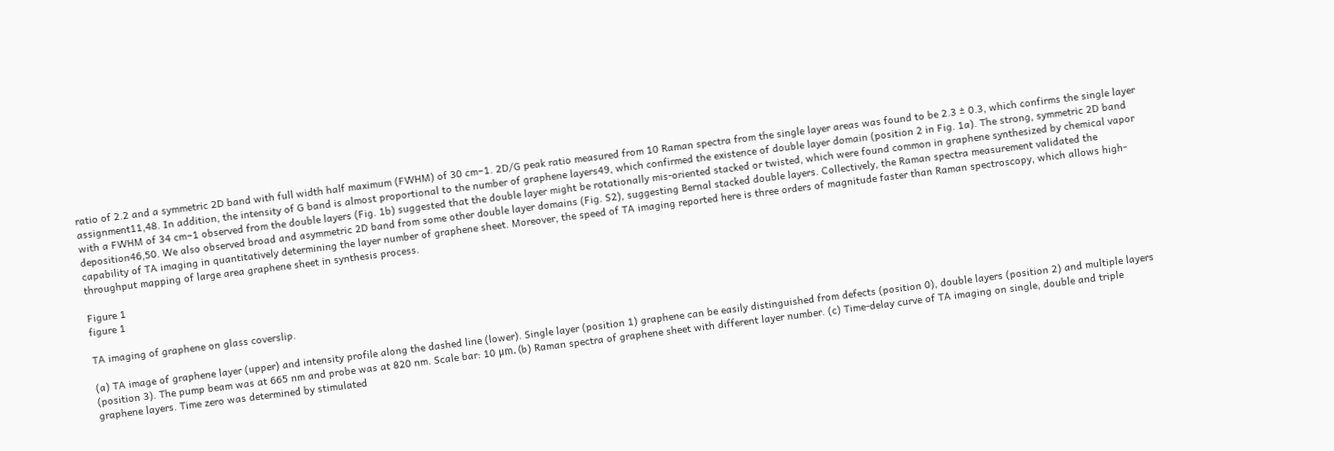ratio of 2.2 and a symmetric 2D band with full width half maximum (FWHM) of 30 cm−1. 2D/G peak ratio measured from 10 Raman spectra from the single layer areas was found to be 2.3 ± 0.3, which confirms the single layer assignment11,48. In addition, the intensity of G band is almost proportional to the number of graphene layers49, which confirmed the existence of double layer domain (position 2 in Fig. 1a). The strong, symmetric 2D band with a FWHM of 34 cm−1 observed from the double layers (Fig. 1b) suggested that the double layer might be rotationally mis-oriented stacked or twisted, which were found common in graphene synthesized by chemical vapor deposition46,50. We also observed broad and asymmetric 2D band from some other double layer domains (Fig. S2), suggesting Bernal stacked double layers. Collectively, the Raman spectra measurement validated the capability of TA imaging in quantitatively determining the layer number of graphene sheet. Moreover, the speed of TA imaging reported here is three orders of magnitude faster than Raman spectroscopy, which allows high-throughput mapping of large area graphene sheet in synthesis process.

Figure 1
figure 1

TA imaging of graphene on glass coverslip.

(a) TA image of graphene layer (upper) and intensity profile along the dashed line (lower). Single layer (position 1) graphene can be easily distinguished from defects (position 0), double layers (position 2) and multiple layers (position 3). The pump beam was at 665 nm and probe was at 820 nm. Scale bar: 10 μm. (b) Raman spectra of graphene sheet with different layer number. (c) Time-delay curve of TA imaging on single, double and triple graphene layers. Time zero was determined by stimulated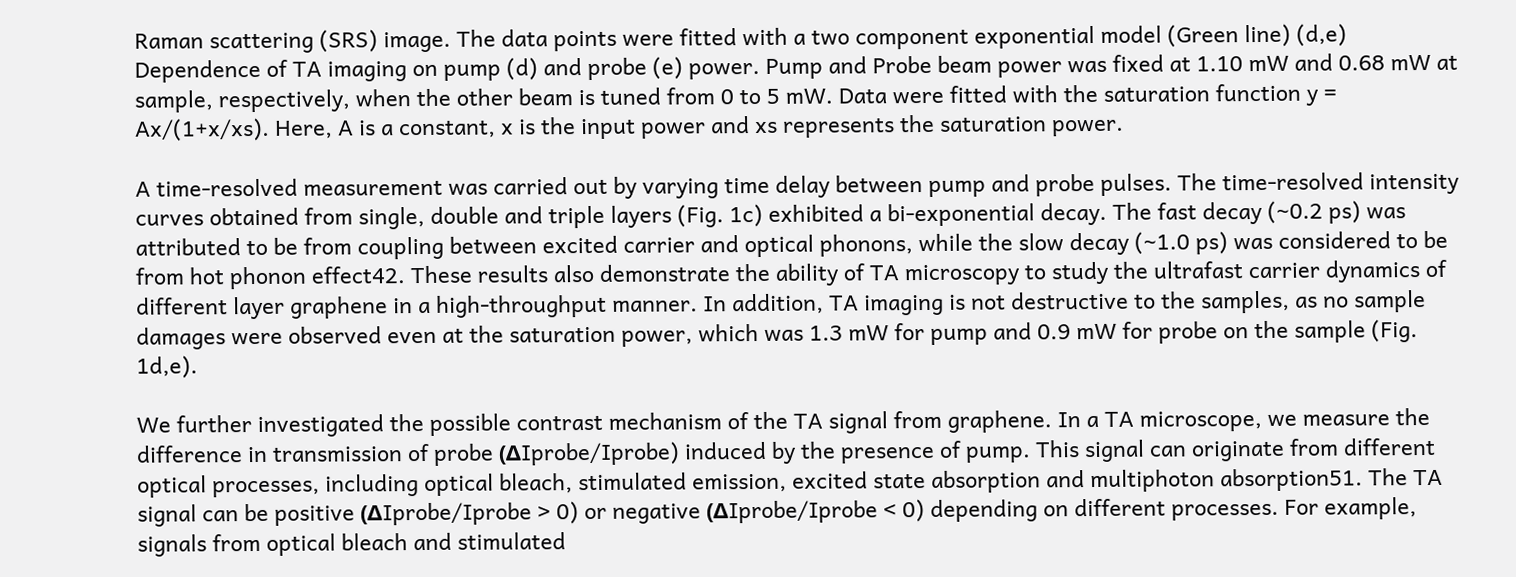Raman scattering (SRS) image. The data points were fitted with a two component exponential model (Green line) (d,e) Dependence of TA imaging on pump (d) and probe (e) power. Pump and Probe beam power was fixed at 1.10 mW and 0.68 mW at sample, respectively, when the other beam is tuned from 0 to 5 mW. Data were fitted with the saturation function y = Ax/(1+x/xs). Here, A is a constant, x is the input power and xs represents the saturation power.

A time-resolved measurement was carried out by varying time delay between pump and probe pulses. The time-resolved intensity curves obtained from single, double and triple layers (Fig. 1c) exhibited a bi-exponential decay. The fast decay (~0.2 ps) was attributed to be from coupling between excited carrier and optical phonons, while the slow decay (~1.0 ps) was considered to be from hot phonon effect42. These results also demonstrate the ability of TA microscopy to study the ultrafast carrier dynamics of different layer graphene in a high-throughput manner. In addition, TA imaging is not destructive to the samples, as no sample damages were observed even at the saturation power, which was 1.3 mW for pump and 0.9 mW for probe on the sample (Fig. 1d,e).

We further investigated the possible contrast mechanism of the TA signal from graphene. In a TA microscope, we measure the difference in transmission of probe (ΔIprobe/Iprobe) induced by the presence of pump. This signal can originate from different optical processes, including optical bleach, stimulated emission, excited state absorption and multiphoton absorption51. The TA signal can be positive (ΔIprobe/Iprobe > 0) or negative (ΔIprobe/Iprobe < 0) depending on different processes. For example, signals from optical bleach and stimulated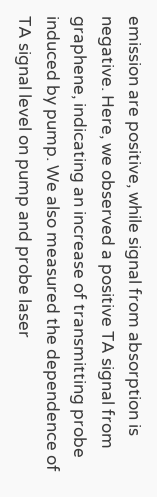emission are positive, while signal from absorption is negative. Here, we observed a positive TA signal from graphene, indicating an increase of transmitting probe induced by pump. We also measured the dependence of TA signal level on pump and probe laser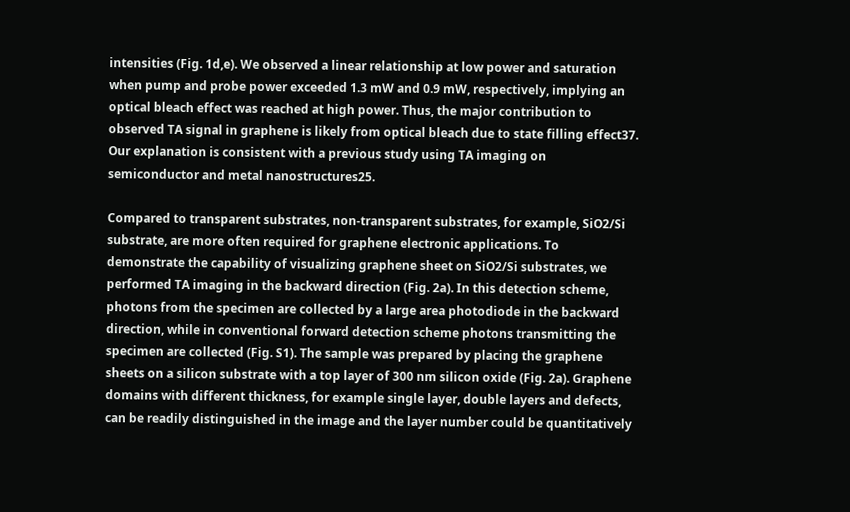intensities (Fig. 1d,e). We observed a linear relationship at low power and saturation when pump and probe power exceeded 1.3 mW and 0.9 mW, respectively, implying an optical bleach effect was reached at high power. Thus, the major contribution to observed TA signal in graphene is likely from optical bleach due to state filling effect37. Our explanation is consistent with a previous study using TA imaging on semiconductor and metal nanostructures25.

Compared to transparent substrates, non-transparent substrates, for example, SiO2/Si substrate, are more often required for graphene electronic applications. To demonstrate the capability of visualizing graphene sheet on SiO2/Si substrates, we performed TA imaging in the backward direction (Fig. 2a). In this detection scheme, photons from the specimen are collected by a large area photodiode in the backward direction, while in conventional forward detection scheme photons transmitting the specimen are collected (Fig. S1). The sample was prepared by placing the graphene sheets on a silicon substrate with a top layer of 300 nm silicon oxide (Fig. 2a). Graphene domains with different thickness, for example single layer, double layers and defects, can be readily distinguished in the image and the layer number could be quantitatively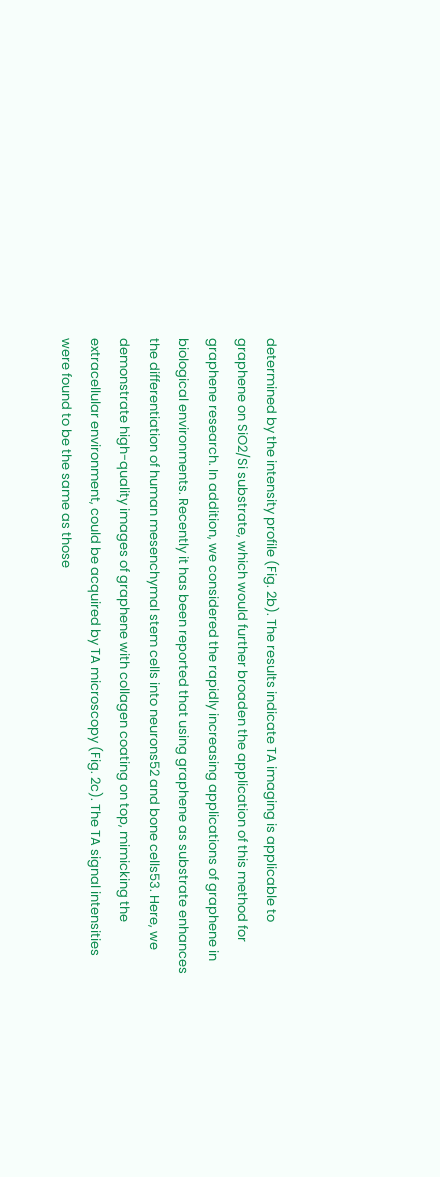determined by the intensity profile (Fig. 2b). The results indicate TA imaging is applicable to graphene on SiO2/Si substrate, which would further broaden the application of this method for graphene research. In addition, we considered the rapidly increasing applications of graphene in biological environments. Recently it has been reported that using graphene as substrate enhances the differentiation of human mesenchymal stem cells into neurons52 and bone cells53. Here, we demonstrate high-quality images of graphene with collagen coating on top, mimicking the extracellular environment, could be acquired by TA microscopy (Fig. 2c). The TA signal intensities were found to be the same as those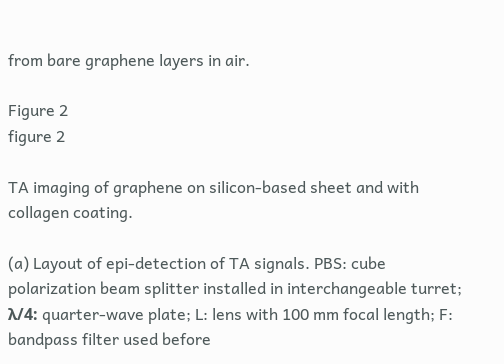from bare graphene layers in air.

Figure 2
figure 2

TA imaging of graphene on silicon-based sheet and with collagen coating.

(a) Layout of epi-detection of TA signals. PBS: cube polarization beam splitter installed in interchangeable turret; λ/4: quarter-wave plate; L: lens with 100 mm focal length; F: bandpass filter used before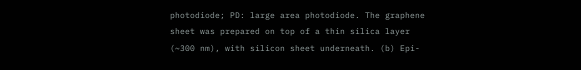photodiode; PD: large area photodiode. The graphene sheet was prepared on top of a thin silica layer (~300 nm), with silicon sheet underneath. (b) Epi-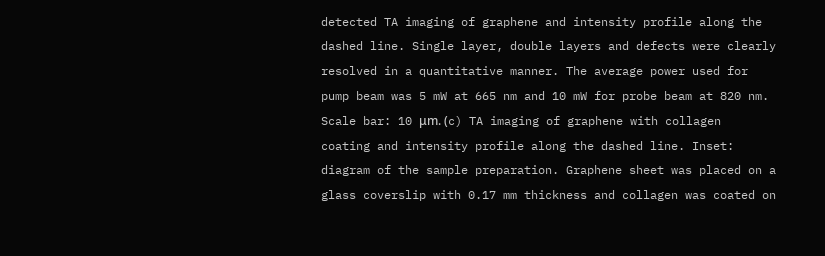detected TA imaging of graphene and intensity profile along the dashed line. Single layer, double layers and defects were clearly resolved in a quantitative manner. The average power used for pump beam was 5 mW at 665 nm and 10 mW for probe beam at 820 nm. Scale bar: 10 μm. (c) TA imaging of graphene with collagen coating and intensity profile along the dashed line. Inset: diagram of the sample preparation. Graphene sheet was placed on a glass coverslip with 0.17 mm thickness and collagen was coated on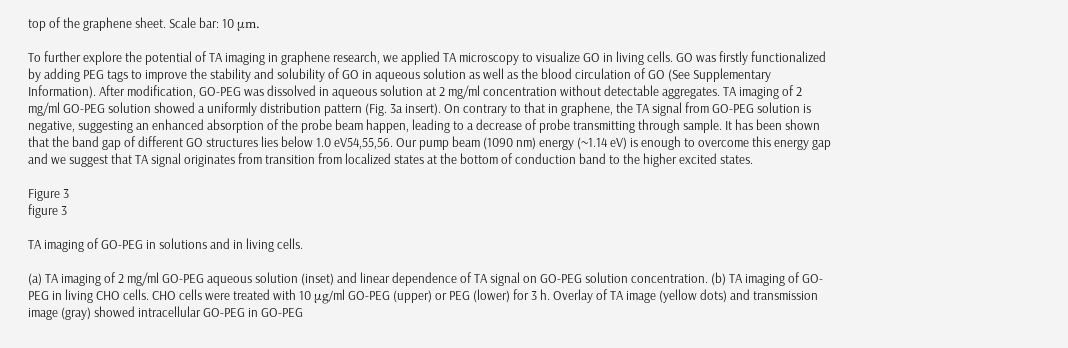top of the graphene sheet. Scale bar: 10 μm.

To further explore the potential of TA imaging in graphene research, we applied TA microscopy to visualize GO in living cells. GO was firstly functionalized by adding PEG tags to improve the stability and solubility of GO in aqueous solution as well as the blood circulation of GO (See Supplementary Information). After modification, GO-PEG was dissolved in aqueous solution at 2 mg/ml concentration without detectable aggregates. TA imaging of 2 mg/ml GO-PEG solution showed a uniformly distribution pattern (Fig. 3a insert). On contrary to that in graphene, the TA signal from GO-PEG solution is negative, suggesting an enhanced absorption of the probe beam happen, leading to a decrease of probe transmitting through sample. It has been shown that the band gap of different GO structures lies below 1.0 eV54,55,56. Our pump beam (1090 nm) energy (~1.14 eV) is enough to overcome this energy gap and we suggest that TA signal originates from transition from localized states at the bottom of conduction band to the higher excited states.

Figure 3
figure 3

TA imaging of GO-PEG in solutions and in living cells.

(a) TA imaging of 2 mg/ml GO-PEG aqueous solution (inset) and linear dependence of TA signal on GO-PEG solution concentration. (b) TA imaging of GO-PEG in living CHO cells. CHO cells were treated with 10 μg/ml GO-PEG (upper) or PEG (lower) for 3 h. Overlay of TA image (yellow dots) and transmission image (gray) showed intracellular GO-PEG in GO-PEG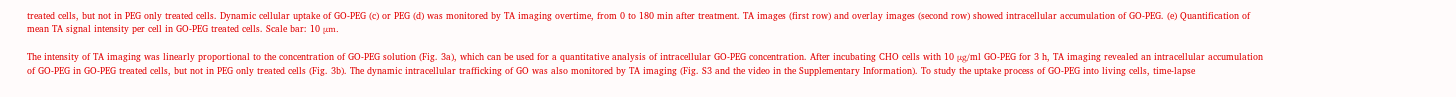treated cells, but not in PEG only treated cells. Dynamic cellular uptake of GO-PEG (c) or PEG (d) was monitored by TA imaging overtime, from 0 to 180 min after treatment. TA images (first row) and overlay images (second row) showed intracellular accumulation of GO-PEG. (e) Quantification of mean TA signal intensity per cell in GO-PEG treated cells. Scale bar: 10 μm.

The intensity of TA imaging was linearly proportional to the concentration of GO-PEG solution (Fig. 3a), which can be used for a quantitative analysis of intracellular GO-PEG concentration. After incubating CHO cells with 10 μg/ml GO-PEG for 3 h, TA imaging revealed an intracellular accumulation of GO-PEG in GO-PEG treated cells, but not in PEG only treated cells (Fig. 3b). The dynamic intracellular trafficking of GO was also monitored by TA imaging (Fig. S3 and the video in the Supplementary Information). To study the uptake process of GO-PEG into living cells, time-lapse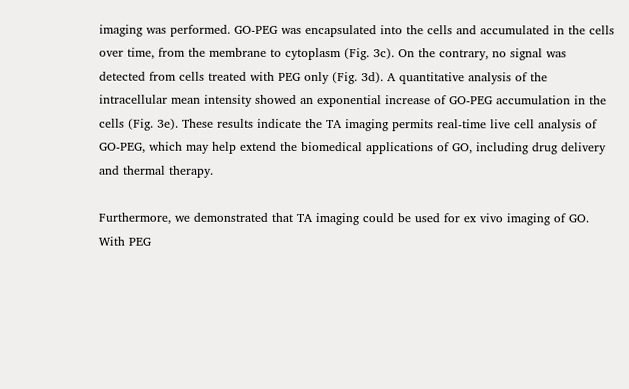imaging was performed. GO-PEG was encapsulated into the cells and accumulated in the cells over time, from the membrane to cytoplasm (Fig. 3c). On the contrary, no signal was detected from cells treated with PEG only (Fig. 3d). A quantitative analysis of the intracellular mean intensity showed an exponential increase of GO-PEG accumulation in the cells (Fig. 3e). These results indicate the TA imaging permits real-time live cell analysis of GO-PEG, which may help extend the biomedical applications of GO, including drug delivery and thermal therapy.

Furthermore, we demonstrated that TA imaging could be used for ex vivo imaging of GO. With PEG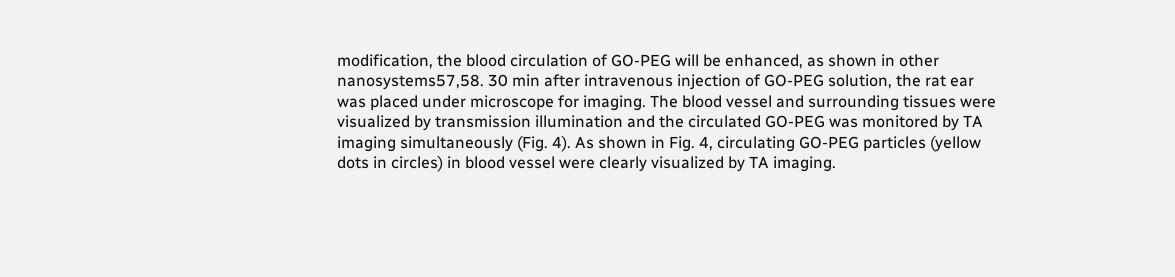modification, the blood circulation of GO-PEG will be enhanced, as shown in other nanosystems57,58. 30 min after intravenous injection of GO-PEG solution, the rat ear was placed under microscope for imaging. The blood vessel and surrounding tissues were visualized by transmission illumination and the circulated GO-PEG was monitored by TA imaging simultaneously (Fig. 4). As shown in Fig. 4, circulating GO-PEG particles (yellow dots in circles) in blood vessel were clearly visualized by TA imaging.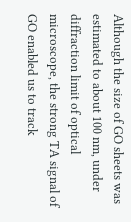Although the size of GO sheets was estimated to about 100 nm, under diffraction limit of optical microscope, the strong TA signal of GO enabled us to track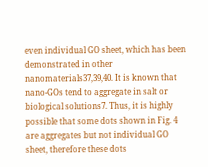even individual GO sheet, which has been demonstrated in other nanomaterials37,39,40. It is known that nano-GOs tend to aggregate in salt or biological solutions7. Thus, it is highly possible that some dots shown in Fig. 4 are aggregates but not individual GO sheet, therefore these dots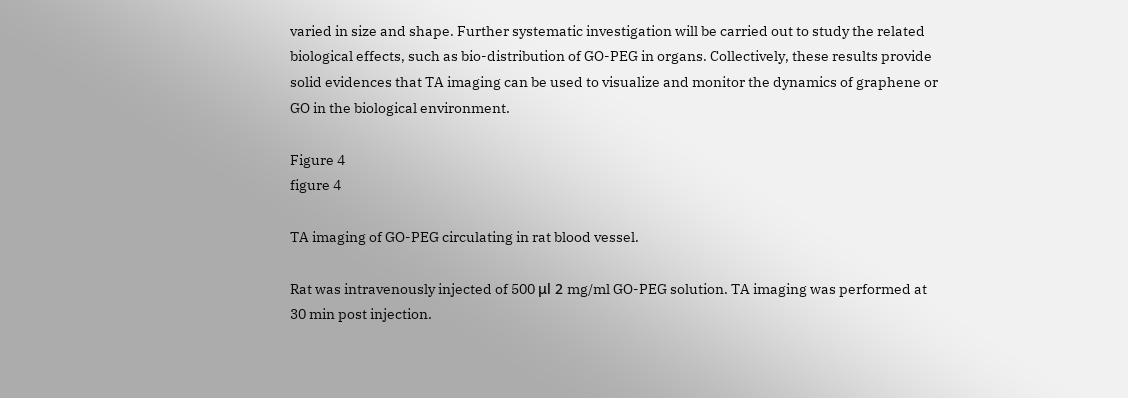varied in size and shape. Further systematic investigation will be carried out to study the related biological effects, such as bio-distribution of GO-PEG in organs. Collectively, these results provide solid evidences that TA imaging can be used to visualize and monitor the dynamics of graphene or GO in the biological environment.

Figure 4
figure 4

TA imaging of GO-PEG circulating in rat blood vessel.

Rat was intravenously injected of 500 μl 2 mg/ml GO-PEG solution. TA imaging was performed at 30 min post injection.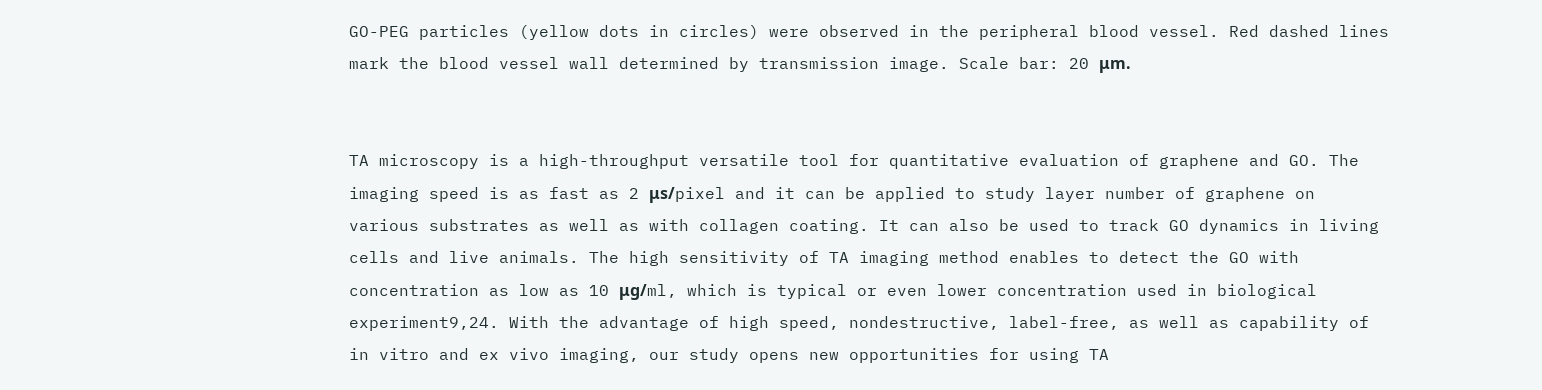GO-PEG particles (yellow dots in circles) were observed in the peripheral blood vessel. Red dashed lines mark the blood vessel wall determined by transmission image. Scale bar: 20 μm.


TA microscopy is a high-throughput versatile tool for quantitative evaluation of graphene and GO. The imaging speed is as fast as 2 μs/pixel and it can be applied to study layer number of graphene on various substrates as well as with collagen coating. It can also be used to track GO dynamics in living cells and live animals. The high sensitivity of TA imaging method enables to detect the GO with concentration as low as 10 μg/ml, which is typical or even lower concentration used in biological experiment9,24. With the advantage of high speed, nondestructive, label-free, as well as capability of in vitro and ex vivo imaging, our study opens new opportunities for using TA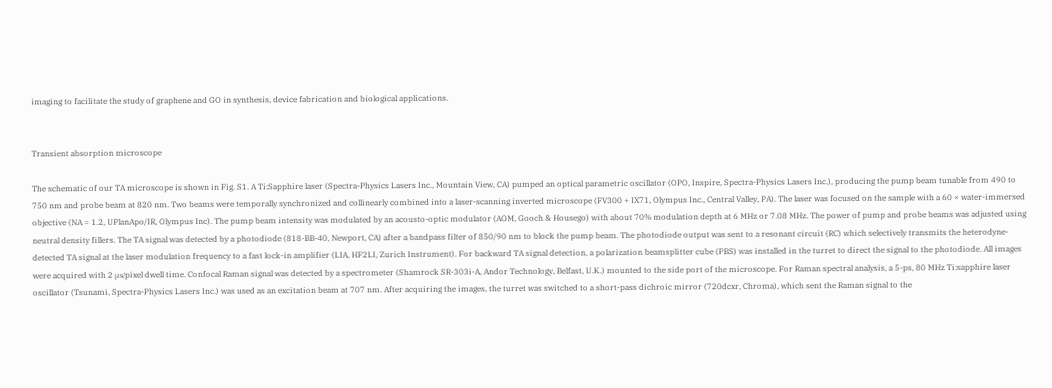imaging to facilitate the study of graphene and GO in synthesis, device fabrication and biological applications.


Transient absorption microscope

The schematic of our TA microscope is shown in Fig. S1. A Ti:Sapphire laser (Spectra-Physics Lasers Inc., Mountain View, CA) pumped an optical parametric oscillator (OPO, Inspire, Spectra-Physics Lasers Inc.), producing the pump beam tunable from 490 to 750 nm and probe beam at 820 nm. Two beams were temporally synchronized and collinearly combined into a laser-scanning inverted microscope (FV300 + IX71, Olympus Inc., Central Valley, PA). The laser was focused on the sample with a 60 × water-immersed objective (NA = 1.2, UPlanApo/IR, Olympus Inc). The pump beam intensity was modulated by an acousto-optic modulator (AOM, Gooch & Housego) with about 70% modulation depth at 6 MHz or 7.08 MHz. The power of pump and probe beams was adjusted using neutral density fillers. The TA signal was detected by a photodiode (818-BB-40, Newport, CA) after a bandpass filter of 850/90 nm to block the pump beam. The photodiode output was sent to a resonant circuit (RC) which selectively transmits the heterodyne-detected TA signal at the laser modulation frequency to a fast lock-in amplifier (LIA, HF2LI, Zurich Instrument). For backward TA signal detection, a polarization beamsplitter cube (PBS) was installed in the turret to direct the signal to the photodiode. All images were acquired with 2 μs/pixel dwell time. Confocal Raman signal was detected by a spectrometer (Shamrock SR-303i-A, Andor Technology, Belfast, U.K.) mounted to the side port of the microscope. For Raman spectral analysis, a 5-ps, 80 MHz Ti:sapphire laser oscillator (Tsunami, Spectra-Physics Lasers Inc.) was used as an excitation beam at 707 nm. After acquiring the images, the turret was switched to a short-pass dichroic mirror (720dcxr, Chroma), which sent the Raman signal to the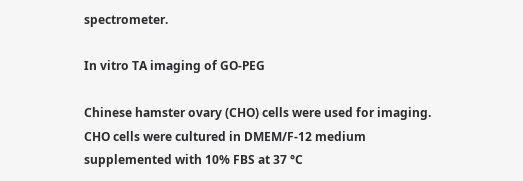spectrometer.

In vitro TA imaging of GO-PEG

Chinese hamster ovary (CHO) cells were used for imaging. CHO cells were cultured in DMEM/F-12 medium supplemented with 10% FBS at 37 °C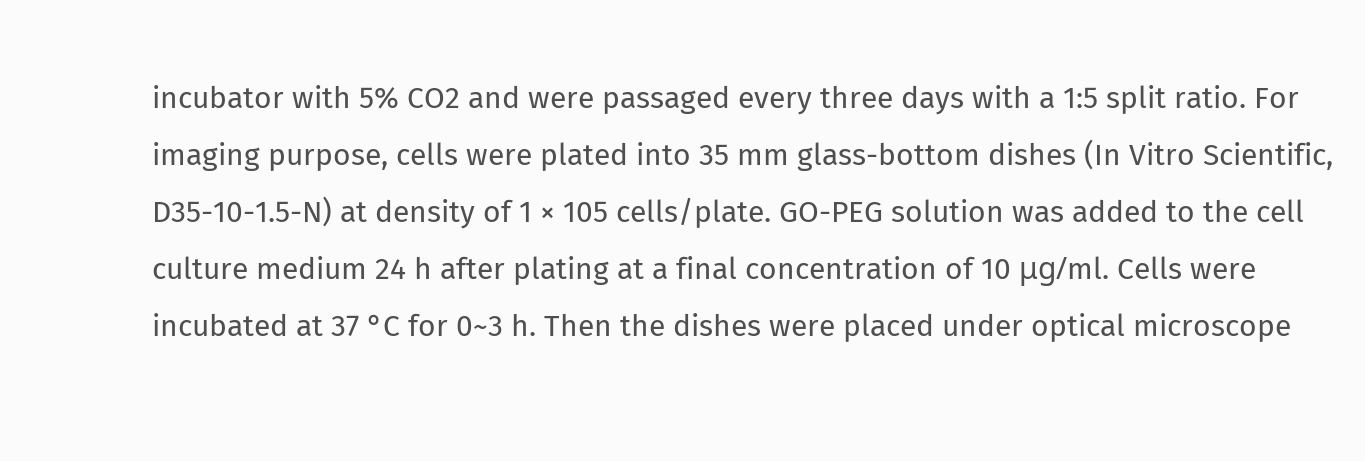incubator with 5% CO2 and were passaged every three days with a 1:5 split ratio. For imaging purpose, cells were plated into 35 mm glass-bottom dishes (In Vitro Scientific, D35-10-1.5-N) at density of 1 × 105 cells/plate. GO-PEG solution was added to the cell culture medium 24 h after plating at a final concentration of 10 μg/ml. Cells were incubated at 37 °C for 0~3 h. Then the dishes were placed under optical microscope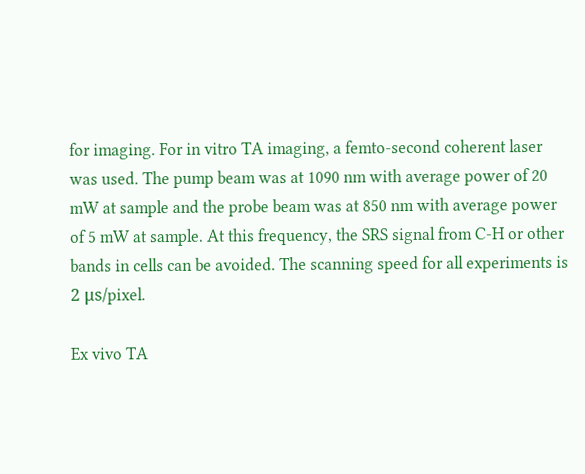for imaging. For in vitro TA imaging, a femto-second coherent laser was used. The pump beam was at 1090 nm with average power of 20 mW at sample and the probe beam was at 850 nm with average power of 5 mW at sample. At this frequency, the SRS signal from C-H or other bands in cells can be avoided. The scanning speed for all experiments is 2 μs/pixel.

Ex vivo TA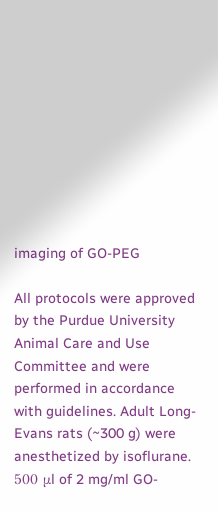imaging of GO-PEG

All protocols were approved by the Purdue University Animal Care and Use Committee and were performed in accordance with guidelines. Adult Long-Evans rats (~300 g) were anesthetized by isoflurane. 500 μl of 2 mg/ml GO-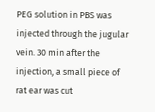PEG solution in PBS was injected through the jugular vein. 30 min after the injection, a small piece of rat ear was cut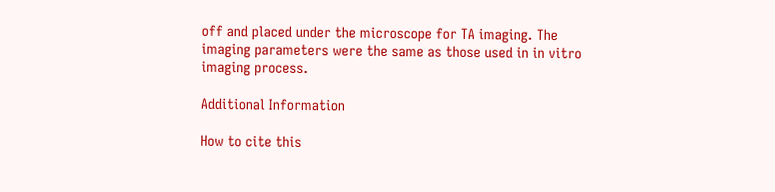off and placed under the microscope for TA imaging. The imaging parameters were the same as those used in in vitro imaging process.

Additional Information

How to cite this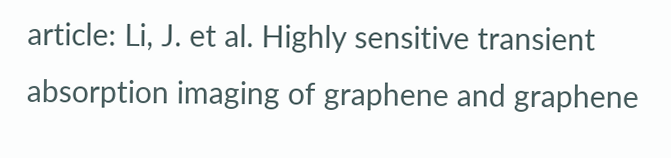article: Li, J. et al. Highly sensitive transient absorption imaging of graphene and graphene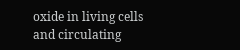oxide in living cells and circulating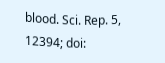blood. Sci. Rep. 5, 12394; doi: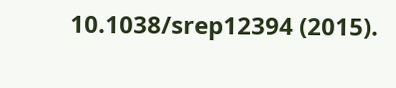10.1038/srep12394 (2015).